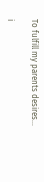To fulfill my parents desires...

i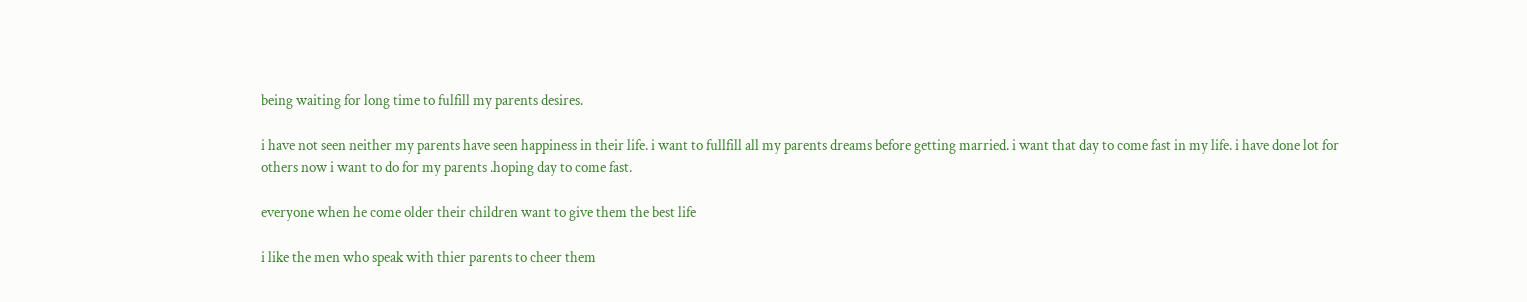being waiting for long time to fulfill my parents desires.

i have not seen neither my parents have seen happiness in their life. i want to fullfill all my parents dreams before getting married. i want that day to come fast in my life. i have done lot for others now i want to do for my parents .hoping day to come fast.

everyone when he come older their children want to give them the best life

i like the men who speak with thier parents to cheer them